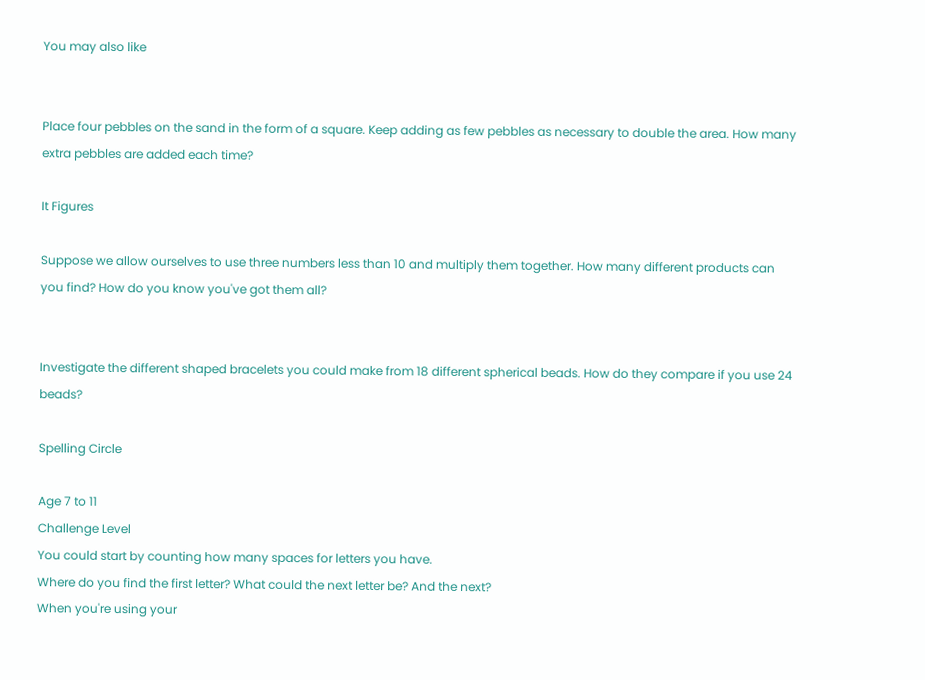You may also like


Place four pebbles on the sand in the form of a square. Keep adding as few pebbles as necessary to double the area. How many extra pebbles are added each time?

It Figures

Suppose we allow ourselves to use three numbers less than 10 and multiply them together. How many different products can you find? How do you know you've got them all?


Investigate the different shaped bracelets you could make from 18 different spherical beads. How do they compare if you use 24 beads?

Spelling Circle

Age 7 to 11
Challenge Level
You could start by counting how many spaces for letters you have.
Where do you find the first letter? What could the next letter be? And the next?
When you're using your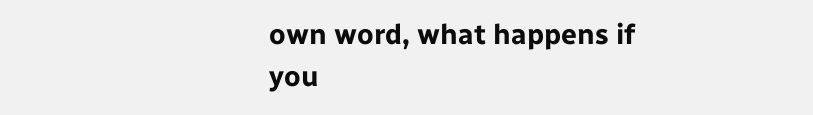own word, what happens if you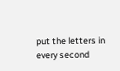put the letters in every second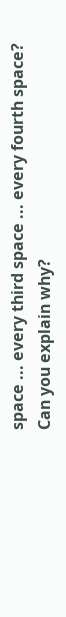space ... every third space ... every fourth space?
Can you explain why?